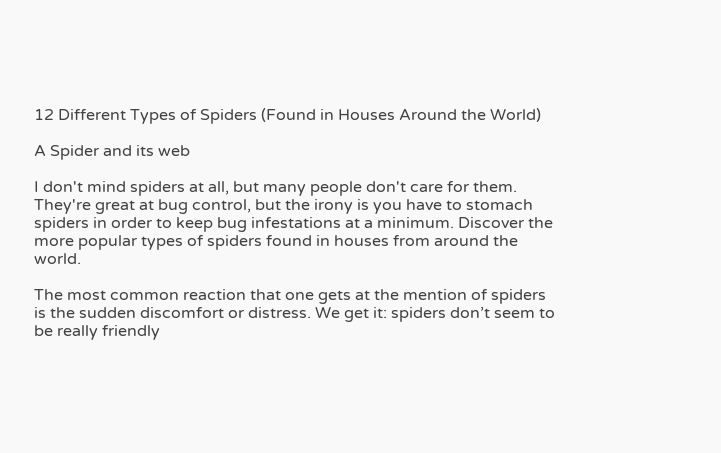12 Different Types of Spiders (Found in Houses Around the World)

A Spider and its web

I don't mind spiders at all, but many people don't care for them. They're great at bug control, but the irony is you have to stomach spiders in order to keep bug infestations at a minimum. Discover the more popular types of spiders found in houses from around the world.

The most common reaction that one gets at the mention of spiders is the sudden discomfort or distress. We get it: spiders don’t seem to be really friendly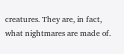creatures. They are, in fact, what nightmares are made of.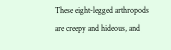These eight-legged arthropods are creepy and hideous, and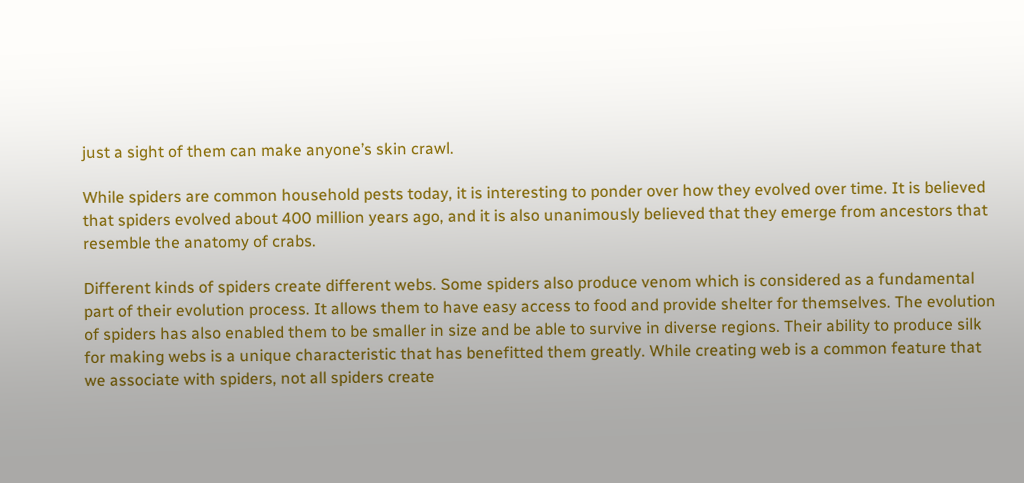just a sight of them can make anyone’s skin crawl.

While spiders are common household pests today, it is interesting to ponder over how they evolved over time. It is believed that spiders evolved about 400 million years ago, and it is also unanimously believed that they emerge from ancestors that resemble the anatomy of crabs.

Different kinds of spiders create different webs. Some spiders also produce venom which is considered as a fundamental part of their evolution process. It allows them to have easy access to food and provide shelter for themselves. The evolution of spiders has also enabled them to be smaller in size and be able to survive in diverse regions. Their ability to produce silk for making webs is a unique characteristic that has benefitted them greatly. While creating web is a common feature that we associate with spiders, not all spiders create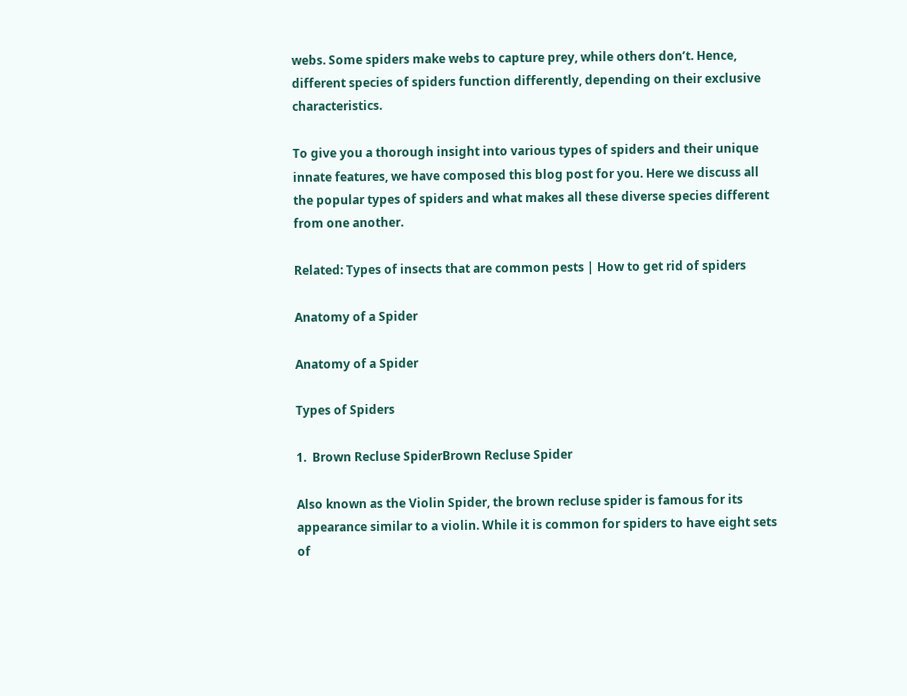webs. Some spiders make webs to capture prey, while others don’t. Hence, different species of spiders function differently, depending on their exclusive characteristics.

To give you a thorough insight into various types of spiders and their unique innate features, we have composed this blog post for you. Here we discuss all the popular types of spiders and what makes all these diverse species different from one another.

Related: Types of insects that are common pests | How to get rid of spiders

Anatomy of a Spider

Anatomy of a Spider

Types of Spiders

1.  Brown Recluse SpiderBrown Recluse Spider

Also known as the Violin Spider, the brown recluse spider is famous for its appearance similar to a violin. While it is common for spiders to have eight sets of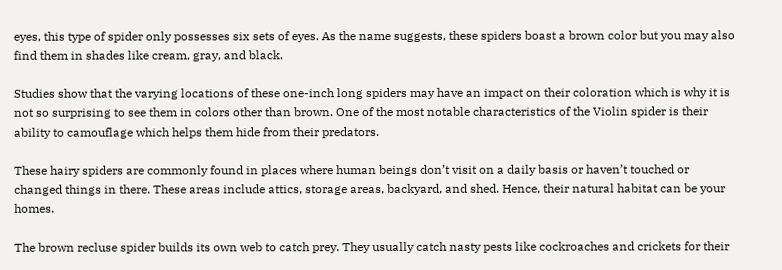eyes, this type of spider only possesses six sets of eyes. As the name suggests, these spiders boast a brown color but you may also find them in shades like cream, gray, and black.

Studies show that the varying locations of these one-inch long spiders may have an impact on their coloration which is why it is not so surprising to see them in colors other than brown. One of the most notable characteristics of the Violin spider is their ability to camouflage which helps them hide from their predators.

These hairy spiders are commonly found in places where human beings don’t visit on a daily basis or haven’t touched or changed things in there. These areas include attics, storage areas, backyard, and shed. Hence, their natural habitat can be your homes.

The brown recluse spider builds its own web to catch prey. They usually catch nasty pests like cockroaches and crickets for their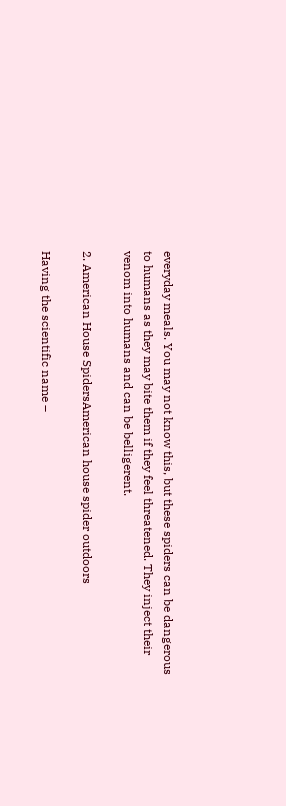everyday meals. You may not know this, but these spiders can be dangerous to humans as they may bite them if they feel threatened. They inject their venom into humans and can be belligerent.

2. American House SpidersAmerican house spider outdoors

Having the scientific name –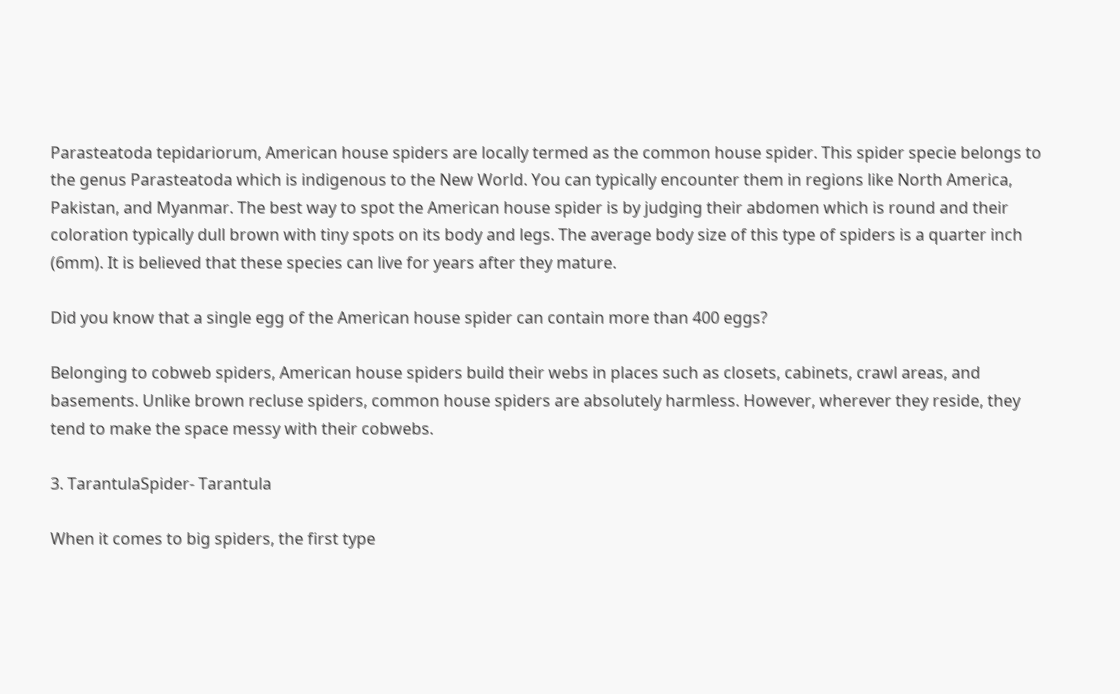Parasteatoda tepidariorum, American house spiders are locally termed as the common house spider. This spider specie belongs to the genus Parasteatoda which is indigenous to the New World. You can typically encounter them in regions like North America, Pakistan, and Myanmar. The best way to spot the American house spider is by judging their abdomen which is round and their coloration typically dull brown with tiny spots on its body and legs. The average body size of this type of spiders is a quarter inch (6mm). It is believed that these species can live for years after they mature.

Did you know that a single egg of the American house spider can contain more than 400 eggs?

Belonging to cobweb spiders, American house spiders build their webs in places such as closets, cabinets, crawl areas, and basements. Unlike brown recluse spiders, common house spiders are absolutely harmless. However, wherever they reside, they tend to make the space messy with their cobwebs.

3. TarantulaSpider- Tarantula

When it comes to big spiders, the first type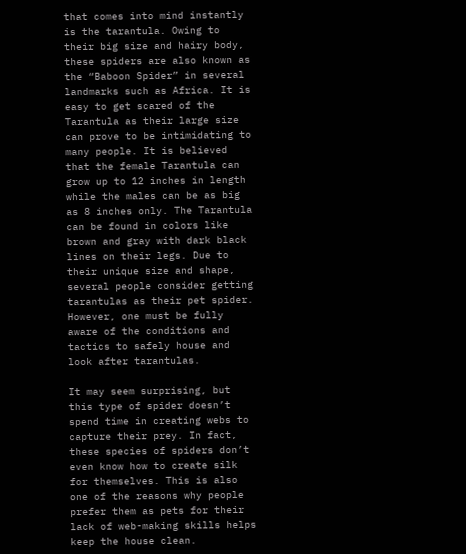that comes into mind instantly is the tarantula. Owing to their big size and hairy body, these spiders are also known as the “Baboon Spider” in several landmarks such as Africa. It is easy to get scared of the Tarantula as their large size can prove to be intimidating to many people. It is believed that the female Tarantula can grow up to 12 inches in length while the males can be as big as 8 inches only. The Tarantula can be found in colors like brown and gray with dark black lines on their legs. Due to their unique size and shape, several people consider getting tarantulas as their pet spider. However, one must be fully aware of the conditions and tactics to safely house and look after tarantulas.

It may seem surprising, but this type of spider doesn’t spend time in creating webs to capture their prey. In fact, these species of spiders don’t even know how to create silk for themselves. This is also one of the reasons why people prefer them as pets for their lack of web-making skills helps keep the house clean.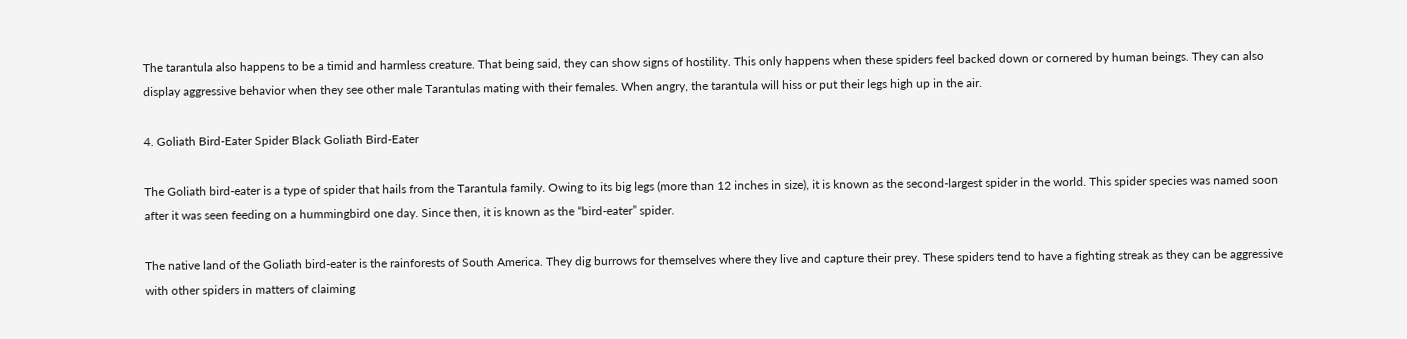The tarantula also happens to be a timid and harmless creature. That being said, they can show signs of hostility. This only happens when these spiders feel backed down or cornered by human beings. They can also display aggressive behavior when they see other male Tarantulas mating with their females. When angry, the tarantula will hiss or put their legs high up in the air.

4. Goliath Bird-Eater Spider Black Goliath Bird-Eater

The Goliath bird-eater is a type of spider that hails from the Tarantula family. Owing to its big legs (more than 12 inches in size), it is known as the second-largest spider in the world. This spider species was named soon after it was seen feeding on a hummingbird one day. Since then, it is known as the “bird-eater” spider.

The native land of the Goliath bird-eater is the rainforests of South America. They dig burrows for themselves where they live and capture their prey. These spiders tend to have a fighting streak as they can be aggressive with other spiders in matters of claiming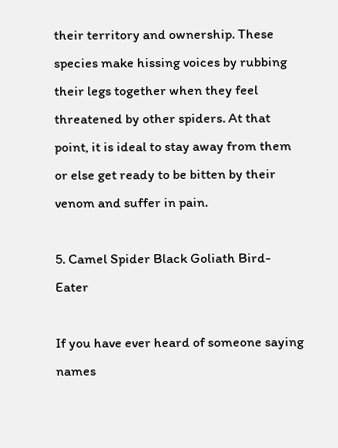their territory and ownership. These species make hissing voices by rubbing their legs together when they feel threatened by other spiders. At that point, it is ideal to stay away from them or else get ready to be bitten by their venom and suffer in pain.

5. Camel Spider Black Goliath Bird-Eater

If you have ever heard of someone saying names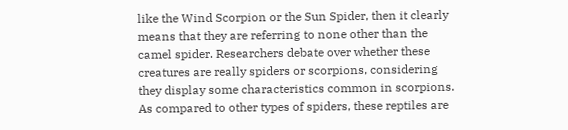like the Wind Scorpion or the Sun Spider, then it clearly means that they are referring to none other than the camel spider. Researchers debate over whether these creatures are really spiders or scorpions, considering they display some characteristics common in scorpions. As compared to other types of spiders, these reptiles are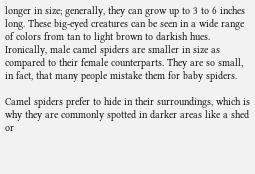longer in size; generally, they can grow up to 3 to 6 inches long. These big-eyed creatures can be seen in a wide range of colors from tan to light brown to darkish hues. Ironically, male camel spiders are smaller in size as compared to their female counterparts. They are so small, in fact, that many people mistake them for baby spiders.

Camel spiders prefer to hide in their surroundings, which is why they are commonly spotted in darker areas like a shed or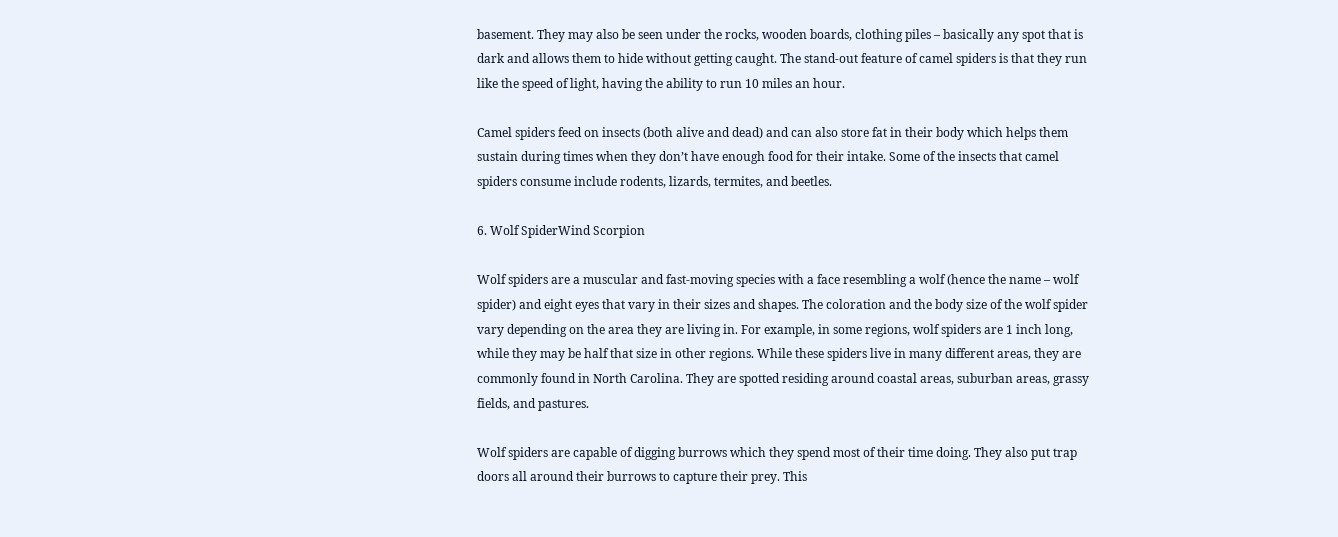basement. They may also be seen under the rocks, wooden boards, clothing piles – basically any spot that is dark and allows them to hide without getting caught. The stand-out feature of camel spiders is that they run like the speed of light, having the ability to run 10 miles an hour.

Camel spiders feed on insects (both alive and dead) and can also store fat in their body which helps them sustain during times when they don’t have enough food for their intake. Some of the insects that camel spiders consume include rodents, lizards, termites, and beetles.

6. Wolf SpiderWind Scorpion

Wolf spiders are a muscular and fast-moving species with a face resembling a wolf (hence the name – wolf spider) and eight eyes that vary in their sizes and shapes. The coloration and the body size of the wolf spider vary depending on the area they are living in. For example, in some regions, wolf spiders are 1 inch long, while they may be half that size in other regions. While these spiders live in many different areas, they are commonly found in North Carolina. They are spotted residing around coastal areas, suburban areas, grassy fields, and pastures.

Wolf spiders are capable of digging burrows which they spend most of their time doing. They also put trap doors all around their burrows to capture their prey. This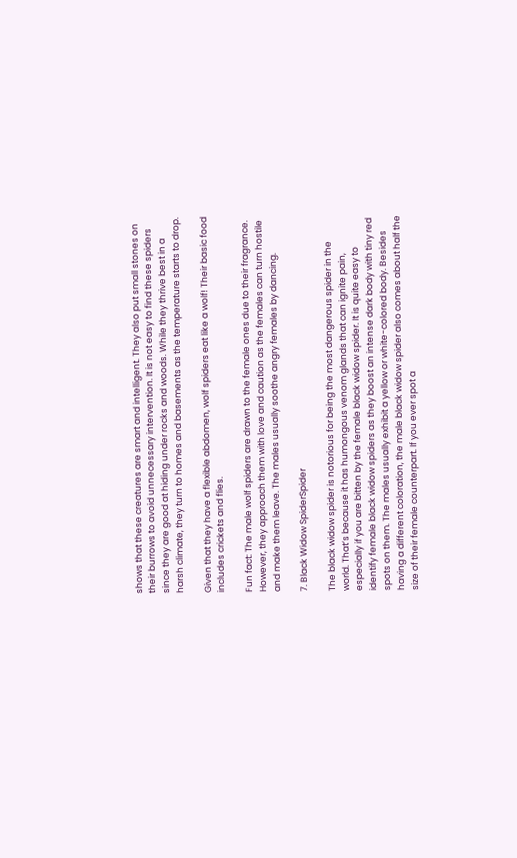shows that these creatures are smart and intelligent. They also put small stones on their burrows to avoid unnecessary intervention. It is not easy to find these spiders since they are good at hiding under rocks and woods. While they thrive best in a harsh climate, they turn to homes and basements as the temperature starts to drop.

Given that they have a flexible abdomen, wolf spiders eat like a wolf! Their basic food includes crickets and flies.

Fun fact: The male wolf spiders are drawn to the female ones due to their fragrance. However, they approach them with love and caution as the females can turn hostile and make them leave. The males usually soothe angry females by dancing.

7. Black Widow SpiderSpider

The black widow spider is notorious for being the most dangerous spider in the world. That’s because it has humongous venom glands that can ignite pain, especially if you are bitten by the female black widow spider. It is quite easy to identify female black widow spiders as they boost an intense dark body with tiny red spots on them. The males usually exhibit a yellow or white-colored body. Besides having a different coloration, the male black widow spider also comes about half the size of their female counterpart. If you ever spot a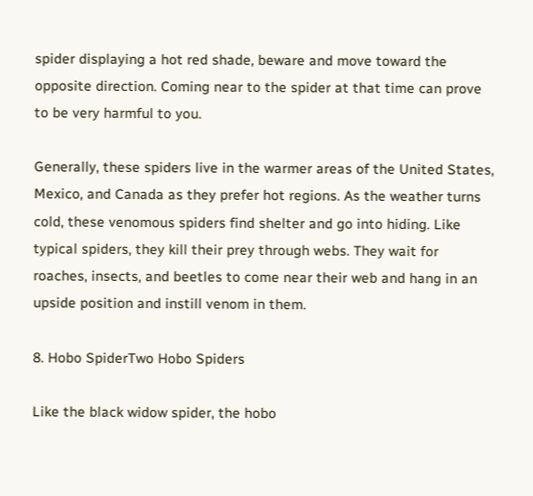spider displaying a hot red shade, beware and move toward the opposite direction. Coming near to the spider at that time can prove to be very harmful to you.

Generally, these spiders live in the warmer areas of the United States, Mexico, and Canada as they prefer hot regions. As the weather turns cold, these venomous spiders find shelter and go into hiding. Like typical spiders, they kill their prey through webs. They wait for roaches, insects, and beetles to come near their web and hang in an upside position and instill venom in them.

8. Hobo SpiderTwo Hobo Spiders

Like the black widow spider, the hobo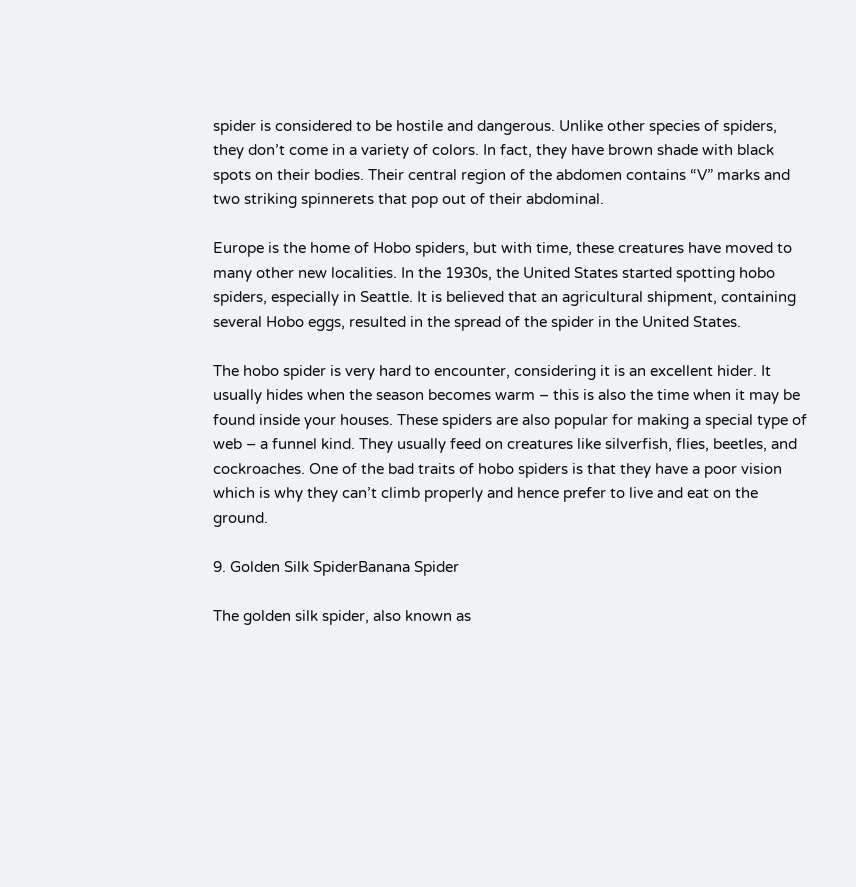spider is considered to be hostile and dangerous. Unlike other species of spiders, they don’t come in a variety of colors. In fact, they have brown shade with black spots on their bodies. Their central region of the abdomen contains “V” marks and two striking spinnerets that pop out of their abdominal.

Europe is the home of Hobo spiders, but with time, these creatures have moved to many other new localities. In the 1930s, the United States started spotting hobo spiders, especially in Seattle. It is believed that an agricultural shipment, containing several Hobo eggs, resulted in the spread of the spider in the United States.

The hobo spider is very hard to encounter, considering it is an excellent hider. It usually hides when the season becomes warm – this is also the time when it may be found inside your houses. These spiders are also popular for making a special type of web – a funnel kind. They usually feed on creatures like silverfish, flies, beetles, and cockroaches. One of the bad traits of hobo spiders is that they have a poor vision which is why they can’t climb properly and hence prefer to live and eat on the ground.

9. Golden Silk SpiderBanana Spider

The golden silk spider, also known as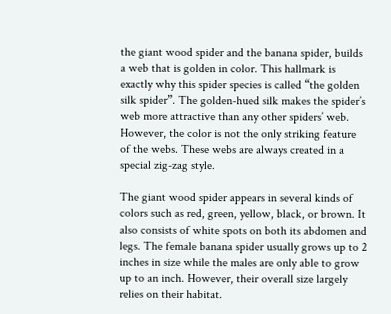the giant wood spider and the banana spider, builds a web that is golden in color. This hallmark is exactly why this spider species is called “the golden silk spider”. The golden-hued silk makes the spider’s web more attractive than any other spiders’ web. However, the color is not the only striking feature of the webs. These webs are always created in a special zig-zag style.

The giant wood spider appears in several kinds of colors such as red, green, yellow, black, or brown. It also consists of white spots on both its abdomen and legs. The female banana spider usually grows up to 2 inches in size while the males are only able to grow up to an inch. However, their overall size largely relies on their habitat.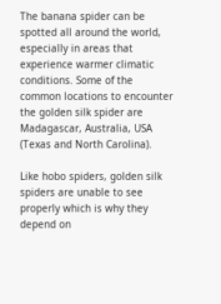The banana spider can be spotted all around the world, especially in areas that experience warmer climatic conditions. Some of the common locations to encounter the golden silk spider are Madagascar, Australia, USA (Texas and North Carolina).

Like hobo spiders, golden silk spiders are unable to see properly which is why they depend on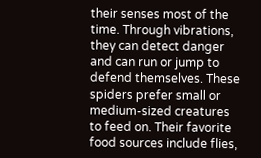their senses most of the time. Through vibrations, they can detect danger and can run or jump to defend themselves. These spiders prefer small or medium-sized creatures to feed on. Their favorite food sources include flies,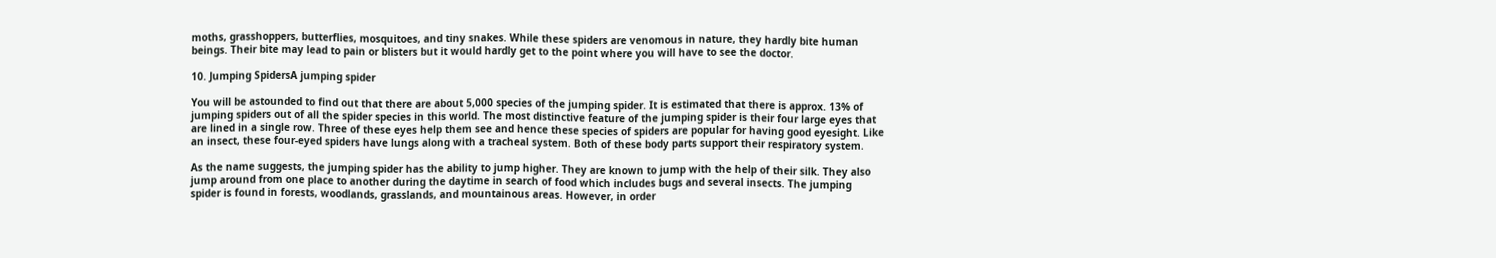moths, grasshoppers, butterflies, mosquitoes, and tiny snakes. While these spiders are venomous in nature, they hardly bite human beings. Their bite may lead to pain or blisters but it would hardly get to the point where you will have to see the doctor.

10. Jumping SpidersA jumping spider

You will be astounded to find out that there are about 5,000 species of the jumping spider. It is estimated that there is approx. 13% of jumping spiders out of all the spider species in this world. The most distinctive feature of the jumping spider is their four large eyes that are lined in a single row. Three of these eyes help them see and hence these species of spiders are popular for having good eyesight. Like an insect, these four-eyed spiders have lungs along with a tracheal system. Both of these body parts support their respiratory system.

As the name suggests, the jumping spider has the ability to jump higher. They are known to jump with the help of their silk. They also jump around from one place to another during the daytime in search of food which includes bugs and several insects. The jumping spider is found in forests, woodlands, grasslands, and mountainous areas. However, in order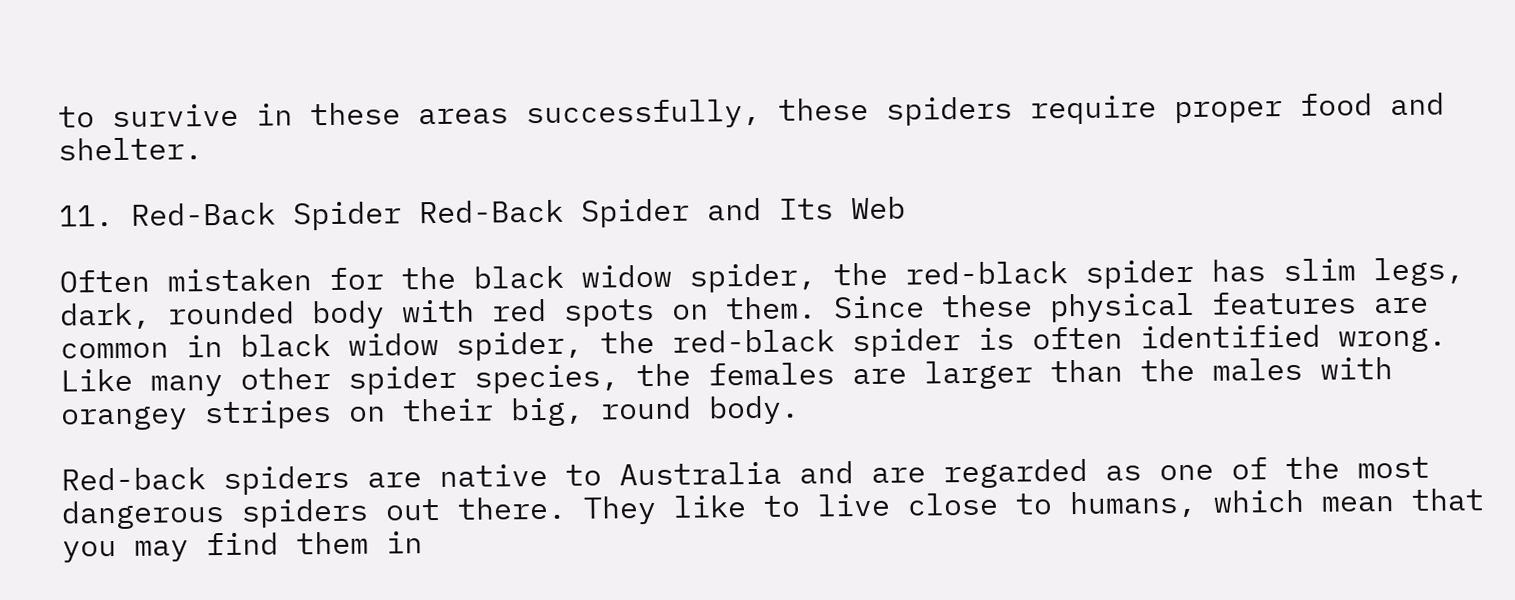to survive in these areas successfully, these spiders require proper food and shelter.

11. Red-Back Spider Red-Back Spider and Its Web

Often mistaken for the black widow spider, the red-black spider has slim legs, dark, rounded body with red spots on them. Since these physical features are common in black widow spider, the red-black spider is often identified wrong. Like many other spider species, the females are larger than the males with orangey stripes on their big, round body.

Red-back spiders are native to Australia and are regarded as one of the most dangerous spiders out there. They like to live close to humans, which mean that you may find them in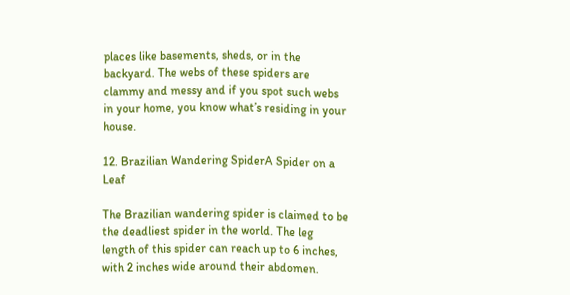places like basements, sheds, or in the backyard. The webs of these spiders are clammy and messy and if you spot such webs in your home, you know what’s residing in your house.

12. Brazilian Wandering SpiderA Spider on a Leaf

The Brazilian wandering spider is claimed to be the deadliest spider in the world. The leg length of this spider can reach up to 6 inches, with 2 inches wide around their abdomen.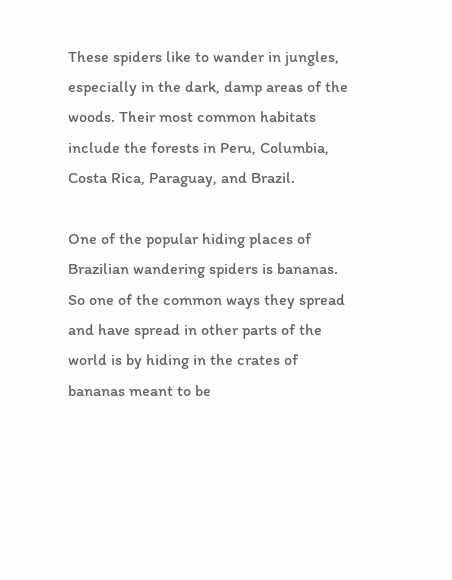These spiders like to wander in jungles, especially in the dark, damp areas of the woods. Their most common habitats include the forests in Peru, Columbia, Costa Rica, Paraguay, and Brazil.

One of the popular hiding places of Brazilian wandering spiders is bananas. So one of the common ways they spread and have spread in other parts of the world is by hiding in the crates of bananas meant to be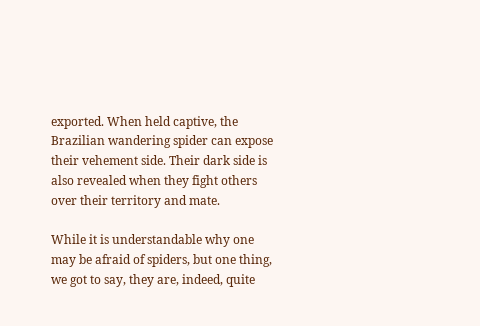exported. When held captive, the Brazilian wandering spider can expose their vehement side. Their dark side is also revealed when they fight others over their territory and mate.

While it is understandable why one may be afraid of spiders, but one thing, we got to say, they are, indeed, quite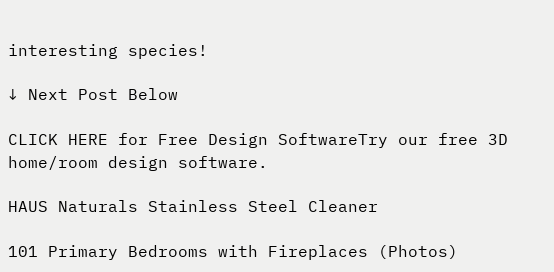interesting species!

↓ Next Post Below

CLICK HERE for Free Design SoftwareTry our free 3D home/room design software.

HAUS Naturals Stainless Steel Cleaner

101 Primary Bedrooms with Fireplaces (Photos)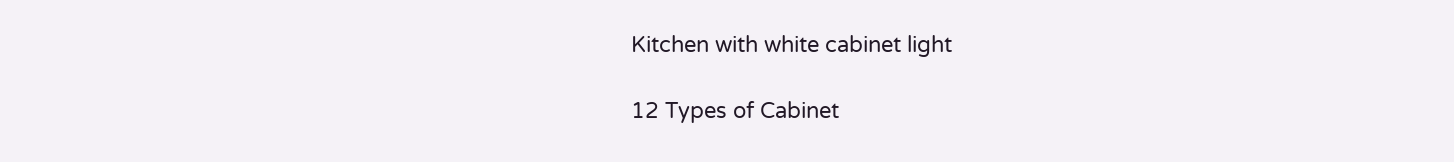Kitchen with white cabinet light

12 Types of Cabinet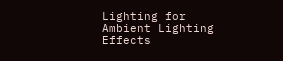Lighting for Ambient Lighting Effects